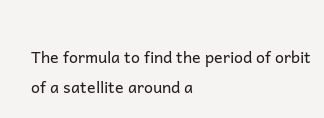The formula to find the period of orbit of a satellite around a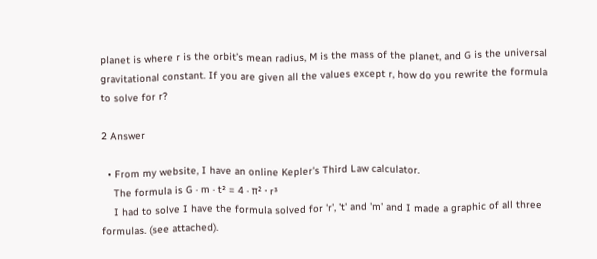planet is where r is the orbit’s mean radius, M is the mass of the planet, and G is the universal gravitational constant. If you are given all the values except r, how do you rewrite the formula to solve for r?

2 Answer

  • From my website, I have an online Kepler's Third Law calculator.
    The formula is G · m · t² = 4 · π² · r³
    I had to solve I have the formula solved for 'r', 't' and 'm' and I made a graphic of all three formulas. (see attached).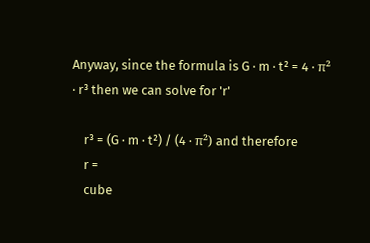Anyway, since the formula is G · m · t² = 4 · π² · r³ then we can solve for 'r'

    r³ = (G · m · t²) / (4 · π²) and therefore
    r =
    cube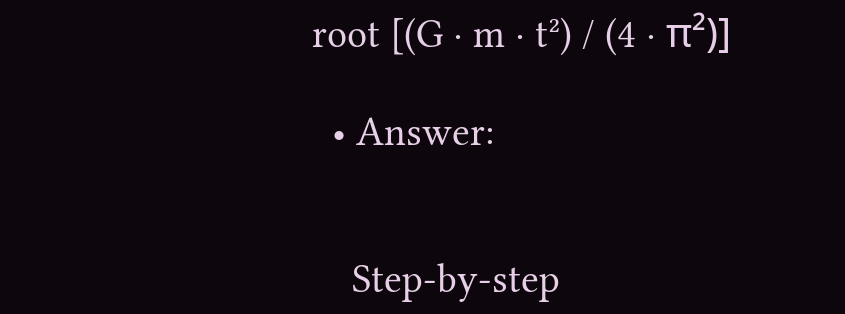root [(G · m · t²) / (4 · π²)]

  • Answer:


    Step-by-step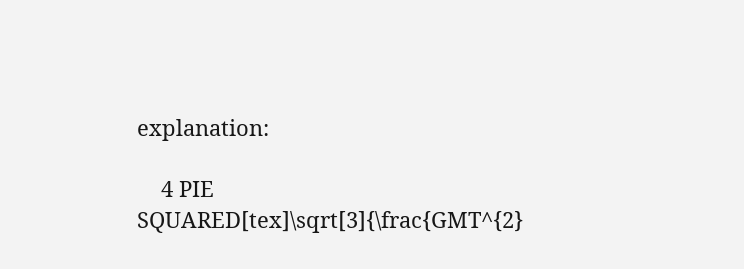explanation:

    4 PIE SQUARED[tex]\sqrt[3]{\frac{GMT^{2}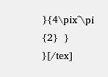}{4\pix^\pi {2}  } }[/tex]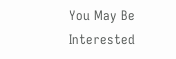You May Be Interested